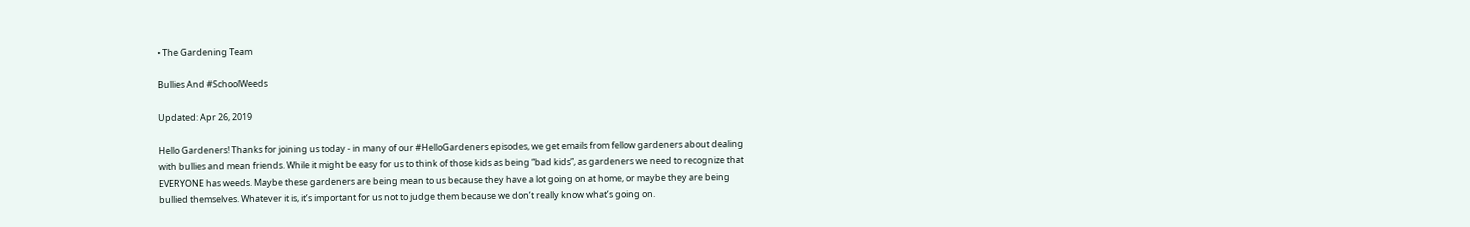• The Gardening Team

Bullies And #SchoolWeeds

Updated: Apr 26, 2019

Hello Gardeners! Thanks for joining us today - in many of our #HelloGardeners episodes, we get emails from fellow gardeners about dealing with bullies and mean friends. While it might be easy for us to think of those kids as being “bad kids”, as gardeners we need to recognize that EVERYONE has weeds. Maybe these gardeners are being mean to us because they have a lot going on at home, or maybe they are being bullied themselves. Whatever it is, it’s important for us not to judge them because we don’t really know what’s going on.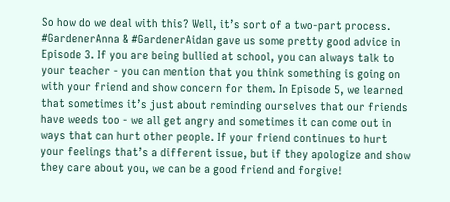So how do we deal with this? Well, it’s sort of a two-part process. #GardenerAnna & #GardenerAidan gave us some pretty good advice in Episode 3. If you are being bullied at school, you can always talk to your teacher - you can mention that you think something is going on with your friend and show concern for them. In Episode 5, we learned that sometimes it’s just about reminding ourselves that our friends have weeds too - we all get angry and sometimes it can come out in ways that can hurt other people. If your friend continues to hurt your feelings that’s a different issue, but if they apologize and show they care about you, we can be a good friend and forgive!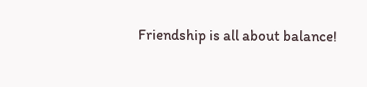Friendship is all about balance!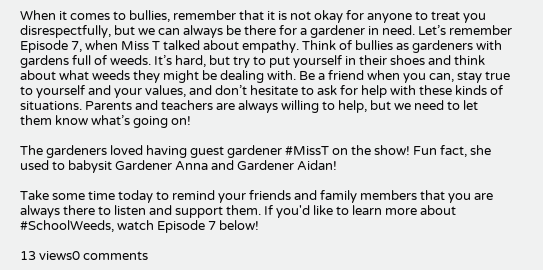When it comes to bullies, remember that it is not okay for anyone to treat you disrespectfully, but we can always be there for a gardener in need. Let’s remember Episode 7, when Miss T talked about empathy. Think of bullies as gardeners with gardens full of weeds. It’s hard, but try to put yourself in their shoes and think about what weeds they might be dealing with. Be a friend when you can, stay true to yourself and your values, and don’t hesitate to ask for help with these kinds of situations. Parents and teachers are always willing to help, but we need to let them know what’s going on!

The gardeners loved having guest gardener #MissT on the show! Fun fact, she used to babysit Gardener Anna and Gardener Aidan!

Take some time today to remind your friends and family members that you are always there to listen and support them. If you'd like to learn more about #SchoolWeeds, watch Episode 7 below!

13 views0 comments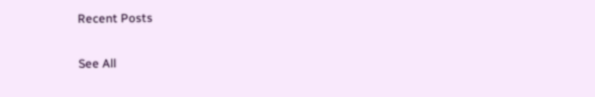Recent Posts

See All